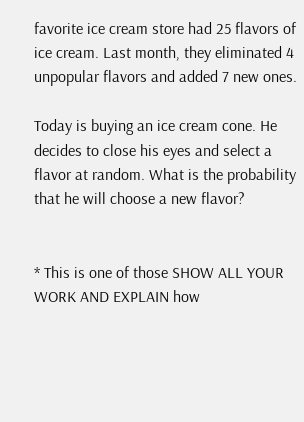favorite ice cream store had 25 flavors of ice cream. Last month, they eliminated 4 unpopular flavors and added 7 new ones.

Today is buying an ice cream cone. He decides to close his eyes and select a flavor at random. What is the probability that he will choose a new flavor?


* This is one of those SHOW ALL YOUR WORK AND EXPLAIN how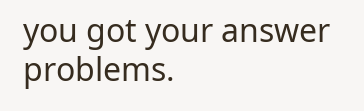you got your answer problems.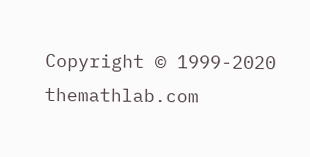Copyright © 1999-2020 themathlab.com